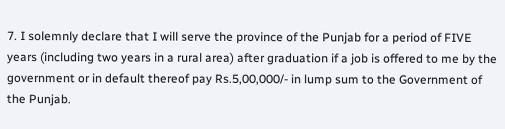7. I solemnly declare that I will serve the province of the Punjab for a period of FIVE years (including two years in a rural area) after graduation if a job is offered to me by the government or in default thereof pay Rs.5,00,000/- in lump sum to the Government of the Punjab.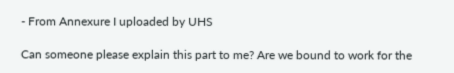- From Annexure I uploaded by UHS

Can someone please explain this part to me? Are we bound to work for the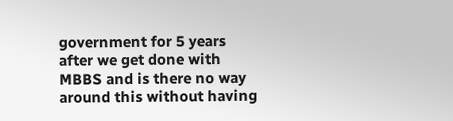government for 5 years after we get done with MBBS and is there no way around this without having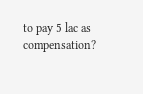to pay 5 lac as compensation?